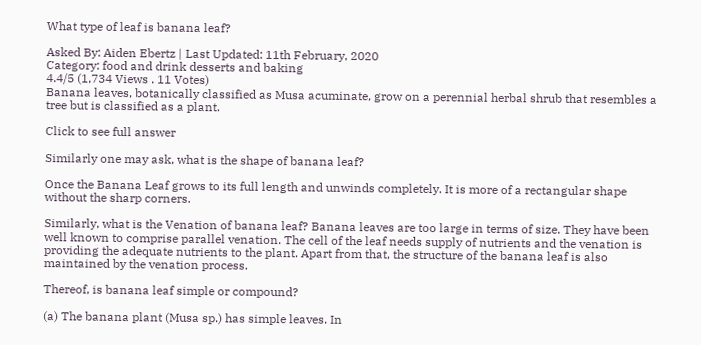What type of leaf is banana leaf?

Asked By: Aiden Ebertz | Last Updated: 11th February, 2020
Category: food and drink desserts and baking
4.4/5 (1,734 Views . 11 Votes)
Banana leaves, botanically classified as Musa acuminate, grow on a perennial herbal shrub that resembles a tree but is classified as a plant.

Click to see full answer

Similarly one may ask, what is the shape of banana leaf?

Once the Banana Leaf grows to its full length and unwinds completely. It is more of a rectangular shape without the sharp corners.

Similarly, what is the Venation of banana leaf? Banana leaves are too large in terms of size. They have been well known to comprise parallel venation. The cell of the leaf needs supply of nutrients and the venation is providing the adequate nutrients to the plant. Apart from that, the structure of the banana leaf is also maintained by the venation process.

Thereof, is banana leaf simple or compound?

(a) The banana plant (Musa sp.) has simple leaves. In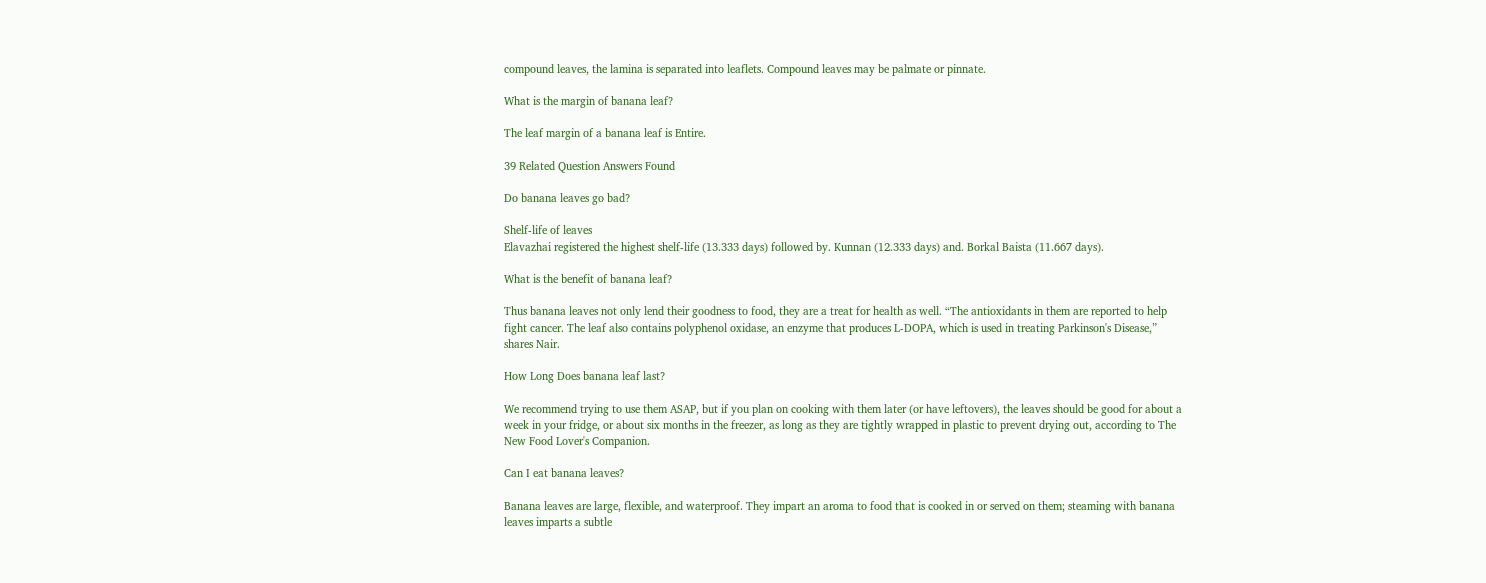compound leaves, the lamina is separated into leaflets. Compound leaves may be palmate or pinnate.

What is the margin of banana leaf?

The leaf margin of a banana leaf is Entire.

39 Related Question Answers Found

Do banana leaves go bad?

Shelf-life of leaves
Elavazhai registered the highest shelf-life (13.333 days) followed by. Kunnan (12.333 days) and. Borkal Baista (11.667 days).

What is the benefit of banana leaf?

Thus banana leaves not only lend their goodness to food, they are a treat for health as well. “The antioxidants in them are reported to help fight cancer. The leaf also contains polyphenol oxidase, an enzyme that produces L-DOPA, which is used in treating Parkinson's Disease,” shares Nair.

How Long Does banana leaf last?

We recommend trying to use them ASAP, but if you plan on cooking with them later (or have leftovers), the leaves should be good for about a week in your fridge, or about six months in the freezer, as long as they are tightly wrapped in plastic to prevent drying out, according to The New Food Lover's Companion.

Can I eat banana leaves?

Banana leaves are large, flexible, and waterproof. They impart an aroma to food that is cooked in or served on them; steaming with banana leaves imparts a subtle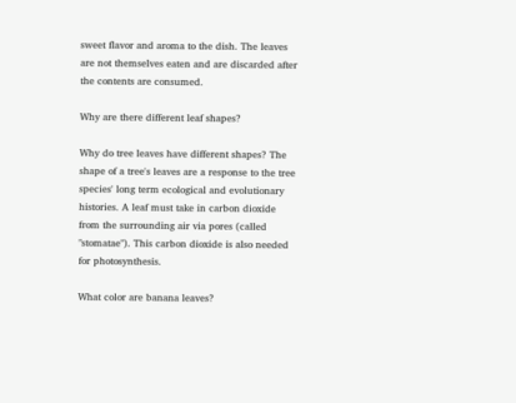sweet flavor and aroma to the dish. The leaves are not themselves eaten and are discarded after the contents are consumed.

Why are there different leaf shapes?

Why do tree leaves have different shapes? The shape of a tree's leaves are a response to the tree species' long term ecological and evolutionary histories. A leaf must take in carbon dioxide from the surrounding air via pores (called "stomatae"). This carbon dioxide is also needed for photosynthesis.

What color are banana leaves?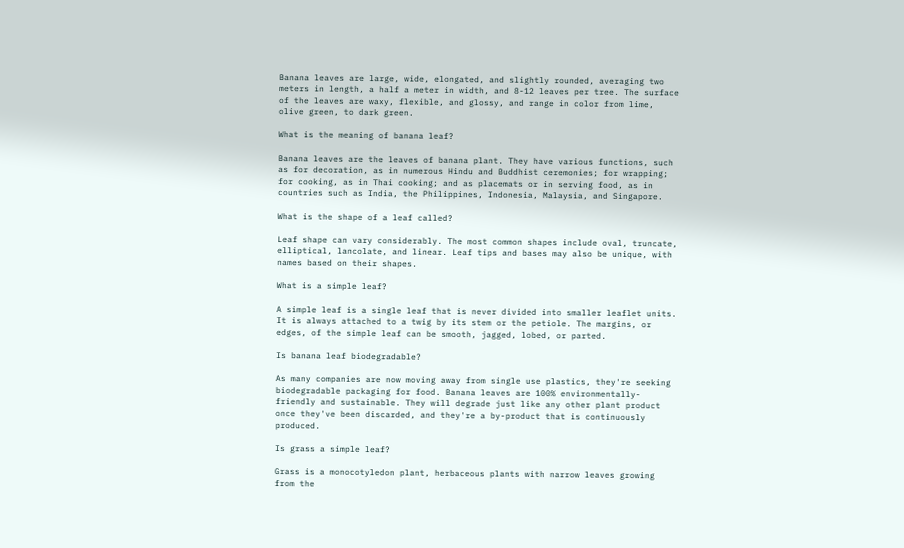Banana leaves are large, wide, elongated, and slightly rounded, averaging two meters in length, a half a meter in width, and 8-12 leaves per tree. The surface of the leaves are waxy, flexible, and glossy, and range in color from lime, olive green, to dark green.

What is the meaning of banana leaf?

Banana leaves are the leaves of banana plant. They have various functions, such as for decoration, as in numerous Hindu and Buddhist ceremonies; for wrapping; for cooking, as in Thai cooking; and as placemats or in serving food, as in countries such as India, the Philippines, Indonesia, Malaysia, and Singapore.

What is the shape of a leaf called?

Leaf shape can vary considerably. The most common shapes include oval, truncate, elliptical, lancolate, and linear. Leaf tips and bases may also be unique, with names based on their shapes.

What is a simple leaf?

A simple leaf is a single leaf that is never divided into smaller leaflet units. It is always attached to a twig by its stem or the petiole. The margins, or edges, of the simple leaf can be smooth, jagged, lobed, or parted.

Is banana leaf biodegradable?

As many companies are now moving away from single use plastics, they're seeking biodegradable packaging for food. Banana leaves are 100% environmentally-friendly and sustainable. They will degrade just like any other plant product once they've been discarded, and they're a by-product that is continuously produced.

Is grass a simple leaf?

Grass is a monocotyledon plant, herbaceous plants with narrow leaves growing from the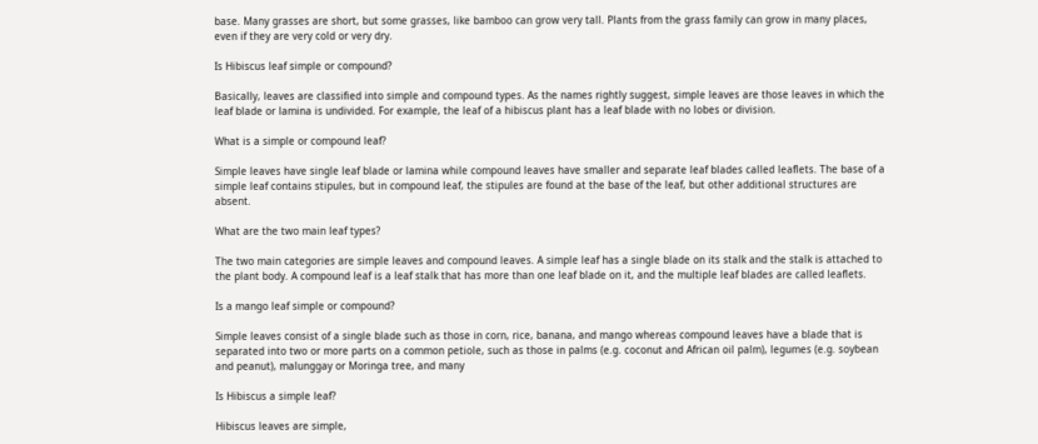base. Many grasses are short, but some grasses, like bamboo can grow very tall. Plants from the grass family can grow in many places, even if they are very cold or very dry.

Is Hibiscus leaf simple or compound?

Basically, leaves are classified into simple and compound types. As the names rightly suggest, simple leaves are those leaves in which the leaf blade or lamina is undivided. For example, the leaf of a hibiscus plant has a leaf blade with no lobes or division.

What is a simple or compound leaf?

Simple leaves have single leaf blade or lamina while compound leaves have smaller and separate leaf blades called leaflets. The base of a simple leaf contains stipules, but in compound leaf, the stipules are found at the base of the leaf, but other additional structures are absent.

What are the two main leaf types?

The two main categories are simple leaves and compound leaves. A simple leaf has a single blade on its stalk and the stalk is attached to the plant body. A compound leaf is a leaf stalk that has more than one leaf blade on it, and the multiple leaf blades are called leaflets.

Is a mango leaf simple or compound?

Simple leaves consist of a single blade such as those in corn, rice, banana, and mango whereas compound leaves have a blade that is separated into two or more parts on a common petiole, such as those in palms (e.g. coconut and African oil palm), legumes (e.g. soybean and peanut), malunggay or Moringa tree, and many

Is Hibiscus a simple leaf?

Hibiscus leaves are simple,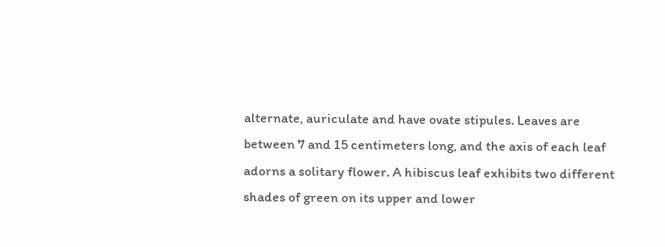alternate, auriculate and have ovate stipules. Leaves are between 7 and 15 centimeters long, and the axis of each leaf adorns a solitary flower. A hibiscus leaf exhibits two different shades of green on its upper and lower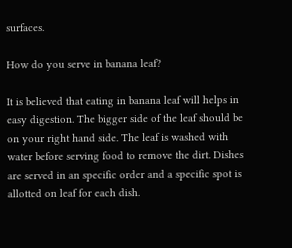surfaces.

How do you serve in banana leaf?

It is believed that eating in banana leaf will helps in easy digestion. The bigger side of the leaf should be on your right hand side. The leaf is washed with water before serving food to remove the dirt. Dishes are served in an specific order and a specific spot is allotted on leaf for each dish.